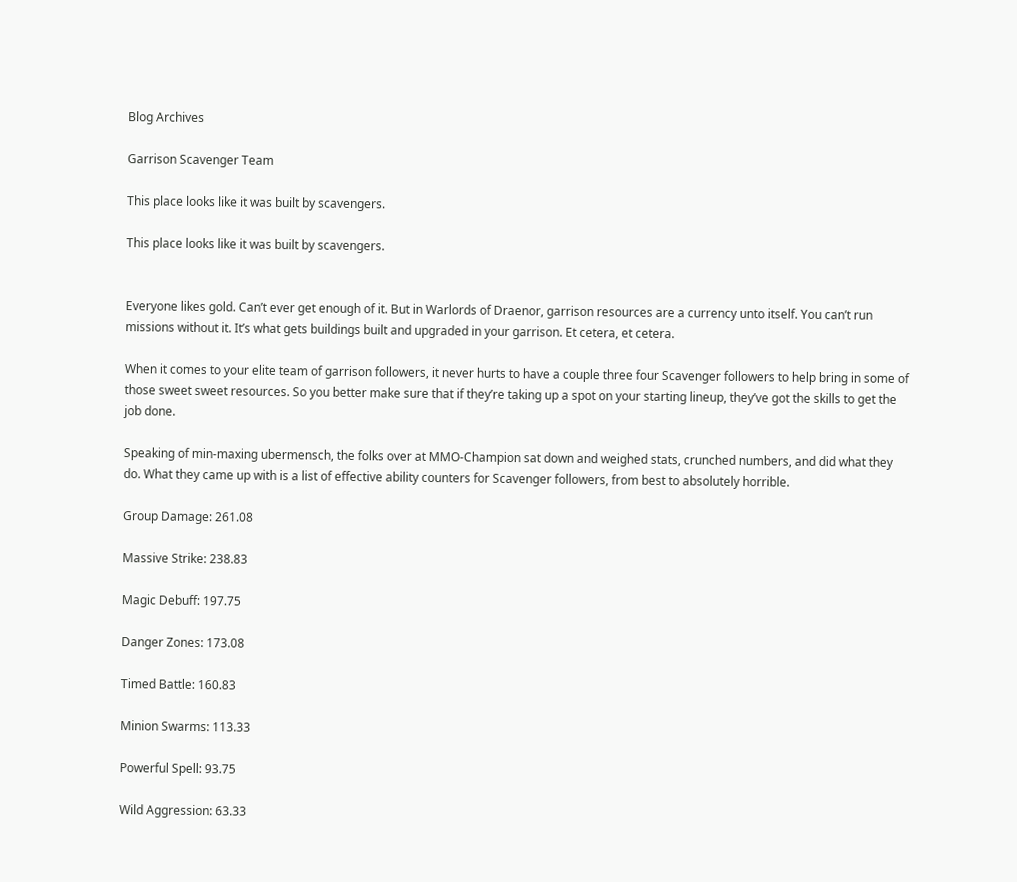Blog Archives

Garrison Scavenger Team

This place looks like it was built by scavengers.

This place looks like it was built by scavengers.


Everyone likes gold. Can’t ever get enough of it. But in Warlords of Draenor, garrison resources are a currency unto itself. You can’t run missions without it. It’s what gets buildings built and upgraded in your garrison. Et cetera, et cetera.

When it comes to your elite team of garrison followers, it never hurts to have a couple three four Scavenger followers to help bring in some of those sweet sweet resources. So you better make sure that if they’re taking up a spot on your starting lineup, they’ve got the skills to get the job done.

Speaking of min-maxing ubermensch, the folks over at MMO-Champion sat down and weighed stats, crunched numbers, and did what they do. What they came up with is a list of effective ability counters for Scavenger followers, from best to absolutely horrible.

Group Damage: 261.08

Massive Strike: 238.83

Magic Debuff: 197.75

Danger Zones: 173.08

Timed Battle: 160.83

Minion Swarms: 113.33

Powerful Spell: 93.75

Wild Aggression: 63.33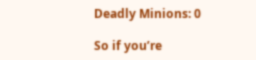Deadly Minions: 0

So if you’re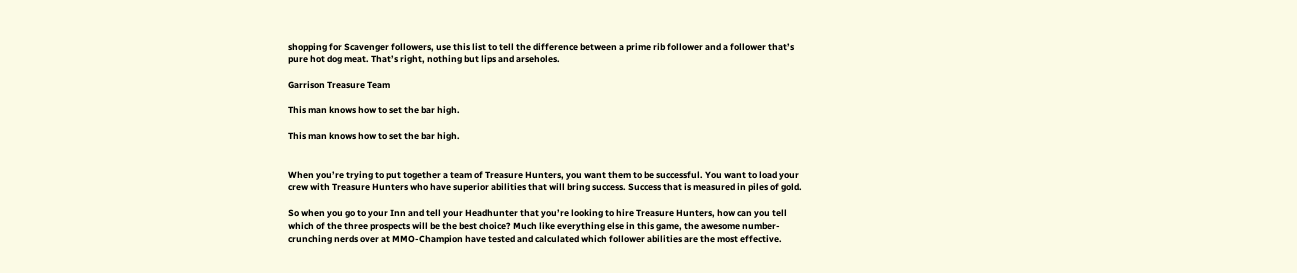shopping for Scavenger followers, use this list to tell the difference between a prime rib follower and a follower that’s pure hot dog meat. That’s right, nothing but lips and arseholes.

Garrison Treasure Team

This man knows how to set the bar high.

This man knows how to set the bar high.


When you’re trying to put together a team of Treasure Hunters, you want them to be successful. You want to load your crew with Treasure Hunters who have superior abilities that will bring success. Success that is measured in piles of gold.

So when you go to your Inn and tell your Headhunter that you’re looking to hire Treasure Hunters, how can you tell which of the three prospects will be the best choice? Much like everything else in this game, the awesome number-crunching nerds over at MMO-Champion have tested and calculated which follower abilities are the most effective.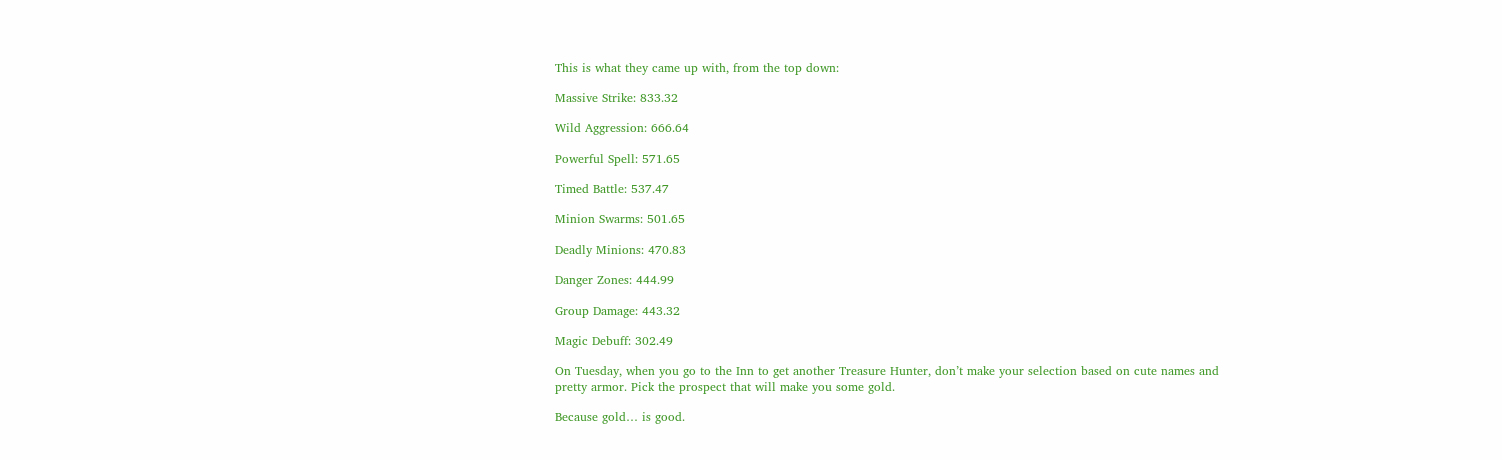This is what they came up with, from the top down:

Massive Strike: 833.32

Wild Aggression: 666.64

Powerful Spell: 571.65

Timed Battle: 537.47

Minion Swarms: 501.65

Deadly Minions: 470.83

Danger Zones: 444.99

Group Damage: 443.32

Magic Debuff: 302.49

On Tuesday, when you go to the Inn to get another Treasure Hunter, don’t make your selection based on cute names and pretty armor. Pick the prospect that will make you some gold.

Because gold… is good.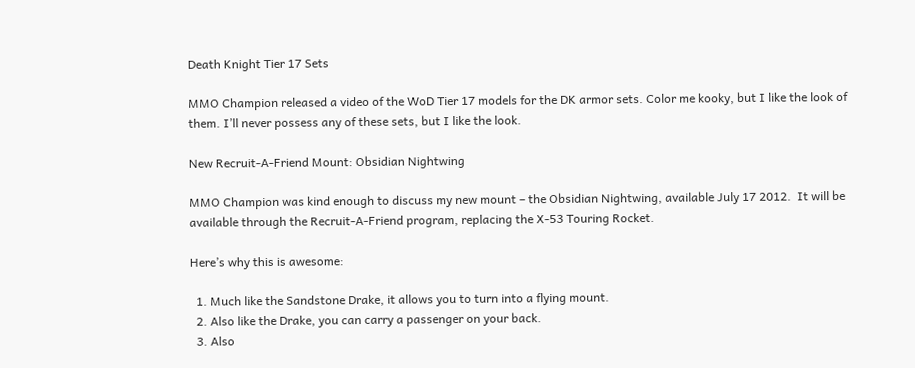Death Knight Tier 17 Sets

MMO Champion released a video of the WoD Tier 17 models for the DK armor sets. Color me kooky, but I like the look of them. I’ll never possess any of these sets, but I like the look.

New Recruit-A-Friend Mount: Obsidian Nightwing

MMO Champion was kind enough to discuss my new mount – the Obsidian Nightwing, available July 17 2012.  It will be available through the Recruit-A-Friend program, replacing the X-53 Touring Rocket.

Here’s why this is awesome:

  1. Much like the Sandstone Drake, it allows you to turn into a flying mount.
  2. Also like the Drake, you can carry a passenger on your back.
  3. Also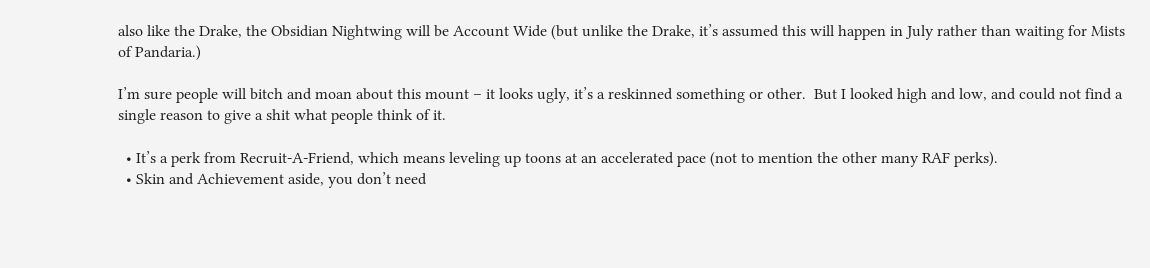also like the Drake, the Obsidian Nightwing will be Account Wide (but unlike the Drake, it’s assumed this will happen in July rather than waiting for Mists of Pandaria.)

I’m sure people will bitch and moan about this mount – it looks ugly, it’s a reskinned something or other.  But I looked high and low, and could not find a single reason to give a shit what people think of it.

  • It’s a perk from Recruit-A-Friend, which means leveling up toons at an accelerated pace (not to mention the other many RAF perks).
  • Skin and Achievement aside, you don’t need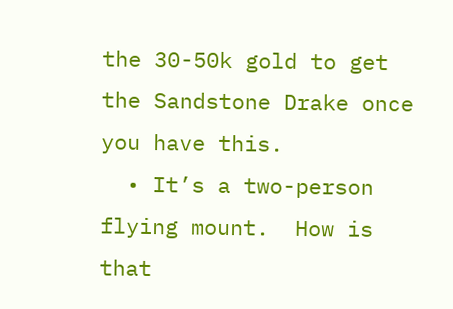the 30-50k gold to get the Sandstone Drake once you have this.
  • It’s a two-person flying mount.  How is that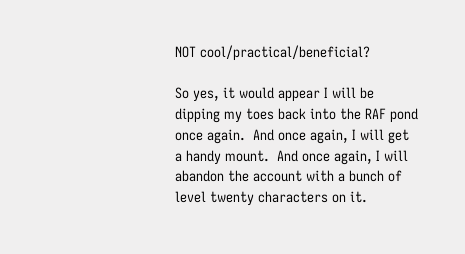NOT cool/practical/beneficial?

So yes, it would appear I will be dipping my toes back into the RAF pond once again.  And once again, I will get a handy mount.  And once again, I will abandon the account with a bunch of level twenty characters on it.